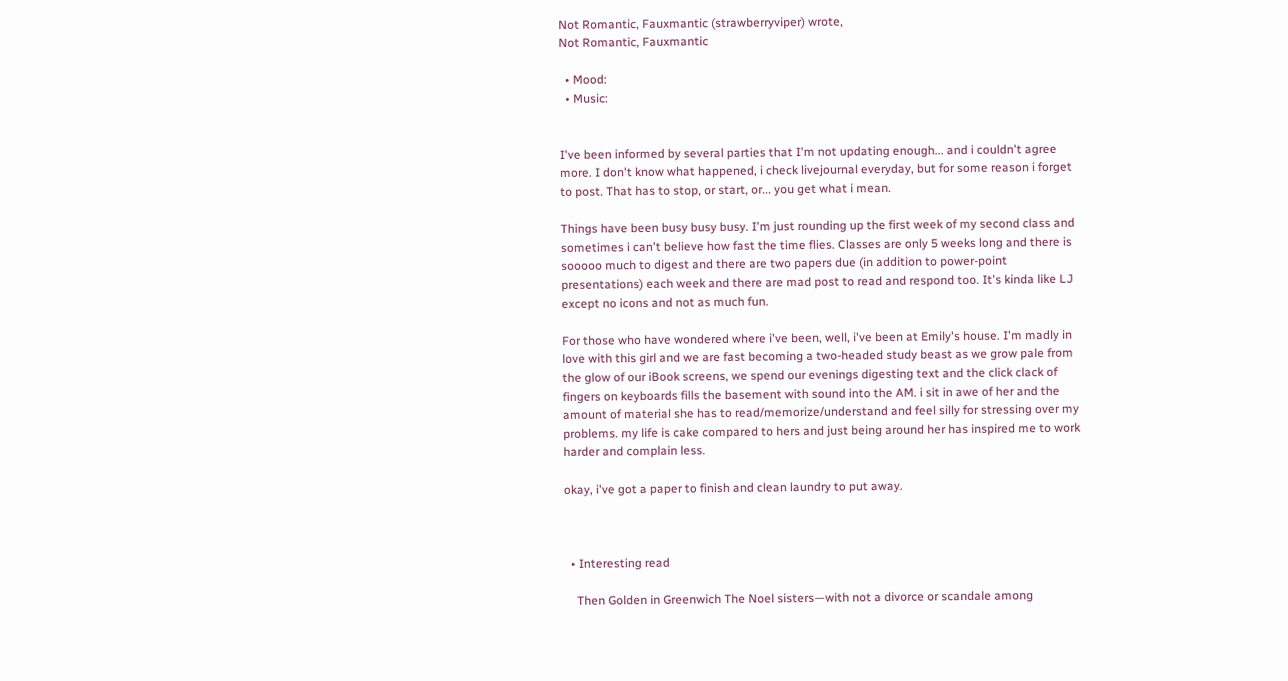Not Romantic, Fauxmantic (strawberryviper) wrote,
Not Romantic, Fauxmantic

  • Mood:
  • Music:


I've been informed by several parties that I'm not updating enough... and i couldn't agree more. I don't know what happened, i check livejournal everyday, but for some reason i forget to post. That has to stop, or start, or... you get what i mean.

Things have been busy busy busy. I'm just rounding up the first week of my second class and sometimes i can't believe how fast the time flies. Classes are only 5 weeks long and there is sooooo much to digest and there are two papers due (in addition to power-point presentations) each week and there are mad post to read and respond too. It's kinda like LJ except no icons and not as much fun.

For those who have wondered where i've been, well, i've been at Emily's house. I'm madly in love with this girl and we are fast becoming a two-headed study beast as we grow pale from the glow of our iBook screens, we spend our evenings digesting text and the click clack of fingers on keyboards fills the basement with sound into the AM. i sit in awe of her and the amount of material she has to read/memorize/understand and feel silly for stressing over my problems. my life is cake compared to hers and just being around her has inspired me to work harder and complain less.

okay, i've got a paper to finish and clean laundry to put away.



  • Interesting read

    Then Golden in Greenwich The Noel sisters—with not a divorce or scandale among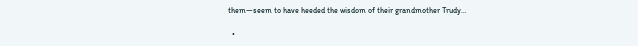them—seem to have heeded the wisdom of their grandmother Trudy…

  •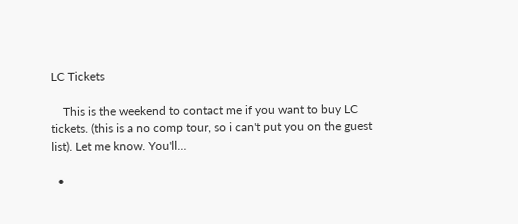LC Tickets

    This is the weekend to contact me if you want to buy LC tickets. (this is a no comp tour, so i can't put you on the guest list). Let me know. You'll…

  •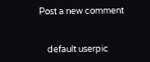Post a new comment


    default userpic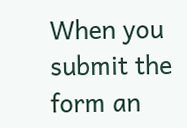When you submit the form an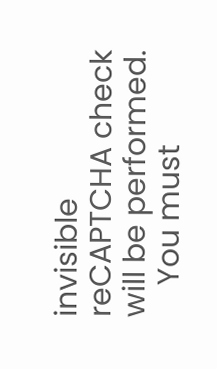invisible reCAPTCHA check will be performed.
    You must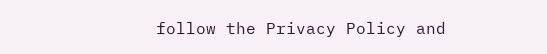follow the Privacy Policy and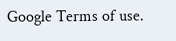Google Terms of use.